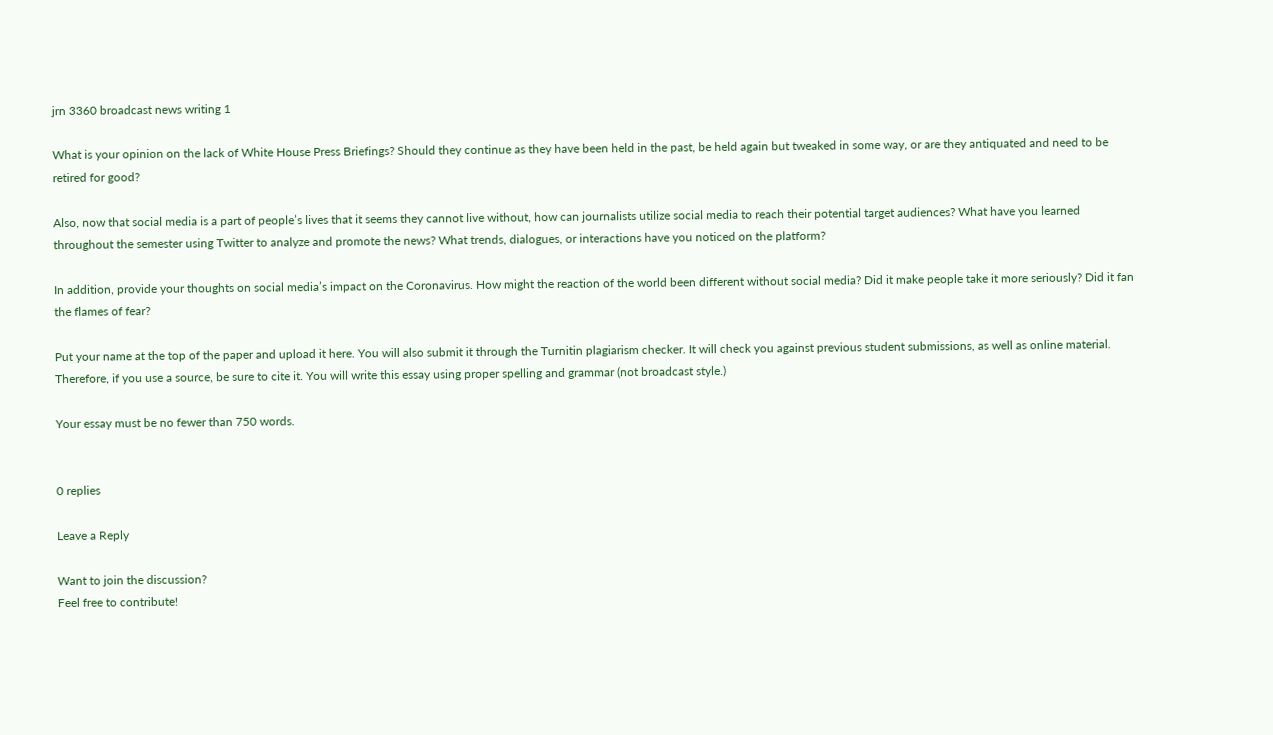jrn 3360 broadcast news writing 1

What is your opinion on the lack of White House Press Briefings? Should they continue as they have been held in the past, be held again but tweaked in some way, or are they antiquated and need to be retired for good?

Also, now that social media is a part of people’s lives that it seems they cannot live without, how can journalists utilize social media to reach their potential target audiences? What have you learned throughout the semester using Twitter to analyze and promote the news? What trends, dialogues, or interactions have you noticed on the platform?

In addition, provide your thoughts on social media’s impact on the Coronavirus. How might the reaction of the world been different without social media? Did it make people take it more seriously? Did it fan the flames of fear?

Put your name at the top of the paper and upload it here. You will also submit it through the Turnitin plagiarism checker. It will check you against previous student submissions, as well as online material. Therefore, if you use a source, be sure to cite it. You will write this essay using proper spelling and grammar (not broadcast style.)

Your essay must be no fewer than 750 words.


0 replies

Leave a Reply

Want to join the discussion?
Feel free to contribute!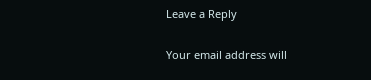Leave a Reply

Your email address will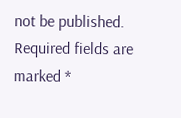not be published. Required fields are marked *